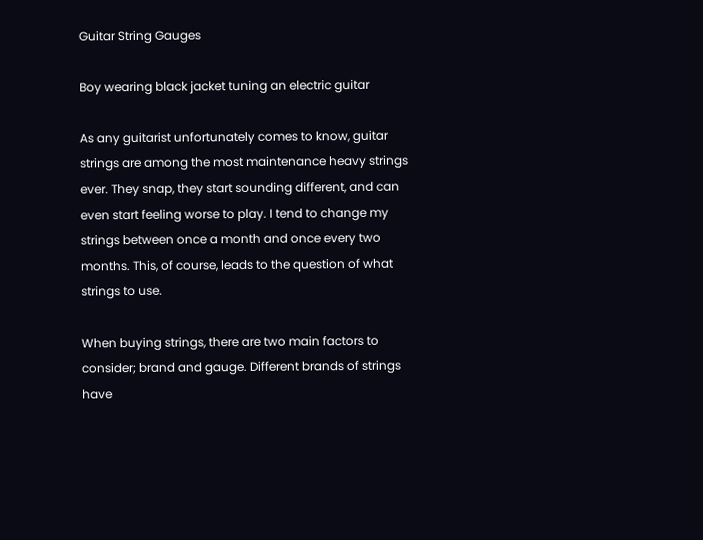Guitar String Gauges

Boy wearing black jacket tuning an electric guitar

As any guitarist unfortunately comes to know, guitar strings are among the most maintenance heavy strings ever. They snap, they start sounding different, and can even start feeling worse to play. I tend to change my strings between once a month and once every two months. This, of course, leads to the question of what strings to use.

When buying strings, there are two main factors to consider; brand and gauge. Different brands of strings have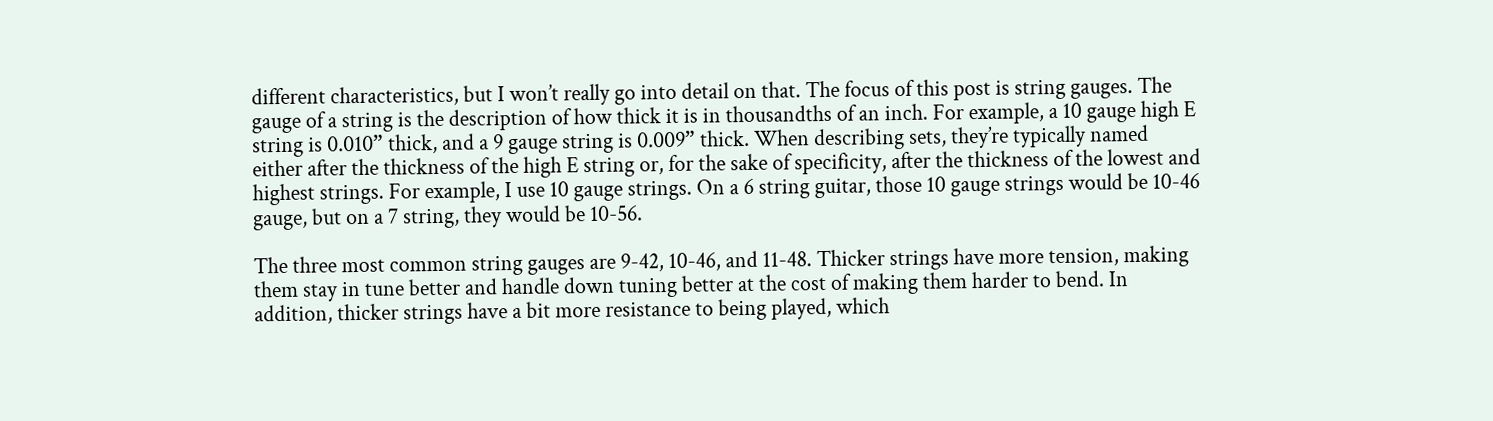different characteristics, but I won’t really go into detail on that. The focus of this post is string gauges. The gauge of a string is the description of how thick it is in thousandths of an inch. For example, a 10 gauge high E string is 0.010” thick, and a 9 gauge string is 0.009” thick. When describing sets, they’re typically named either after the thickness of the high E string or, for the sake of specificity, after the thickness of the lowest and highest strings. For example, I use 10 gauge strings. On a 6 string guitar, those 10 gauge strings would be 10-46 gauge, but on a 7 string, they would be 10-56.

The three most common string gauges are 9-42, 10-46, and 11-48. Thicker strings have more tension, making them stay in tune better and handle down tuning better at the cost of making them harder to bend. In addition, thicker strings have a bit more resistance to being played, which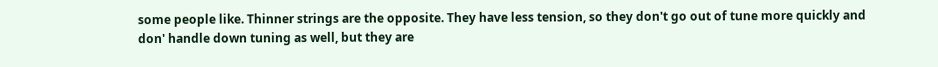some people like. Thinner strings are the opposite. They have less tension, so they don't go out of tune more quickly and don' handle down tuning as well, but they are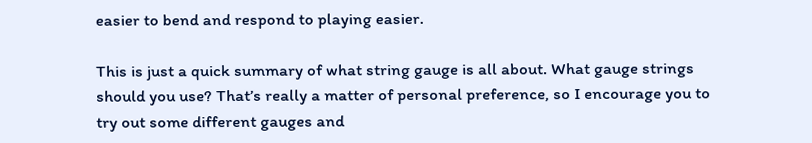easier to bend and respond to playing easier.

This is just a quick summary of what string gauge is all about. What gauge strings should you use? That’s really a matter of personal preference, so I encourage you to try out some different gauges and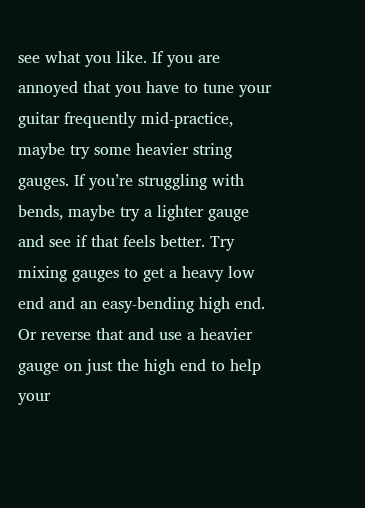see what you like. If you are annoyed that you have to tune your guitar frequently mid-practice, maybe try some heavier string gauges. If you’re struggling with bends, maybe try a lighter gauge and see if that feels better. Try mixing gauges to get a heavy low end and an easy-bending high end. Or reverse that and use a heavier gauge on just the high end to help your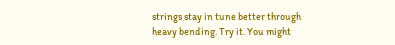strings stay in tune better through heavy bending. Try it. You might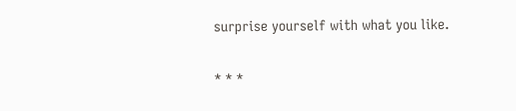surprise yourself with what you like.

* * *